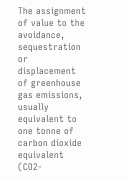The assignment of value to the avoidance, sequestration or displacement of greenhouse gas emissions, usually equivalent to one tonne of carbon dioxide equivalent (CO2-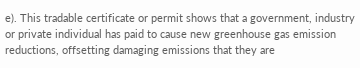e). This tradable certificate or permit shows that a government, industry or private individual has paid to cause new greenhouse gas emission reductions, offsetting damaging emissions that they are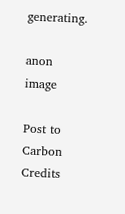generating.

anon image

Post to Carbon Credits